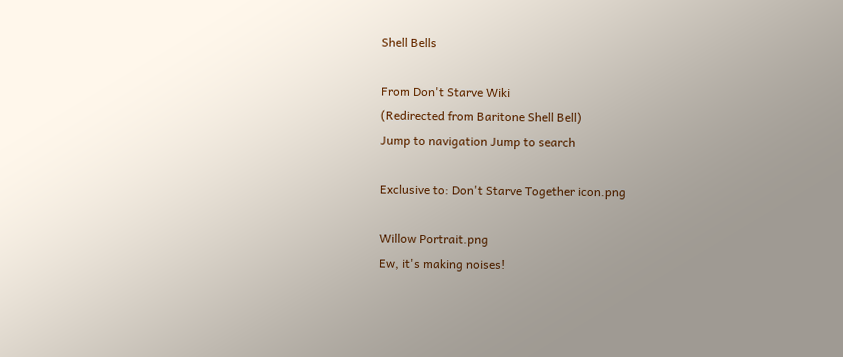Shell Bells

From Don't Starve Wiki
(Redirected from Baritone Shell Bell)
Jump to navigation Jump to search

Exclusive to: Don't Starve Together icon.png

Willow Portrait.png
Ew, it's making noises!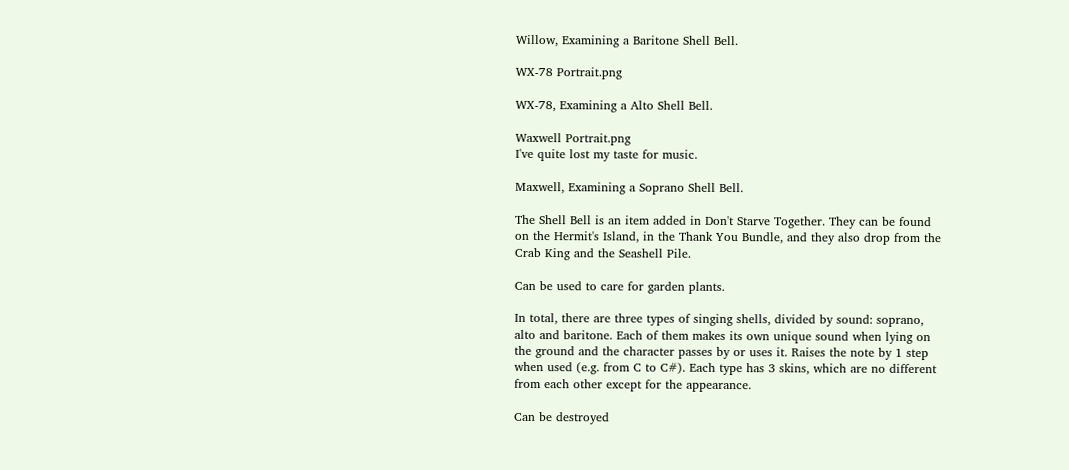Willow, Examining a Baritone Shell Bell.

WX-78 Portrait.png

WX-78, Examining a Alto Shell Bell.

Waxwell Portrait.png
I've quite lost my taste for music.

Maxwell, Examining a Soprano Shell Bell.

The Shell Bell is an item added in Don't Starve Together. They can be found on the Hermit's Island, in the Thank You Bundle, and they also drop from the Crab King and the Seashell Pile.

Can be used to care for garden plants.

In total, there are three types of singing shells, divided by sound: soprano, alto and baritone. Each of them makes its own unique sound when lying on the ground and the character passes by or uses it. Raises the note by 1 step when used (e.g. from C to C#). Each type has 3 skins, which are no different from each other except for the appearance.

Can be destroyed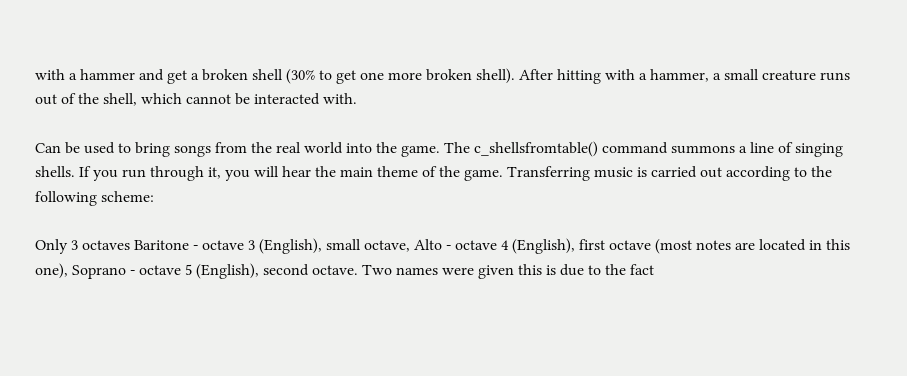with a hammer and get a broken shell (30% to get one more broken shell). After hitting with a hammer, a small creature runs out of the shell, which cannot be interacted with.

Can be used to bring songs from the real world into the game. The c_shellsfromtable() command summons a line of singing shells. If you run through it, you will hear the main theme of the game. Transferring music is carried out according to the following scheme:

Only 3 octaves Baritone - octave 3 (English), small octave, Alto - octave 4 (English), first octave (most notes are located in this one), Soprano - octave 5 (English), second octave. Two names were given this is due to the fact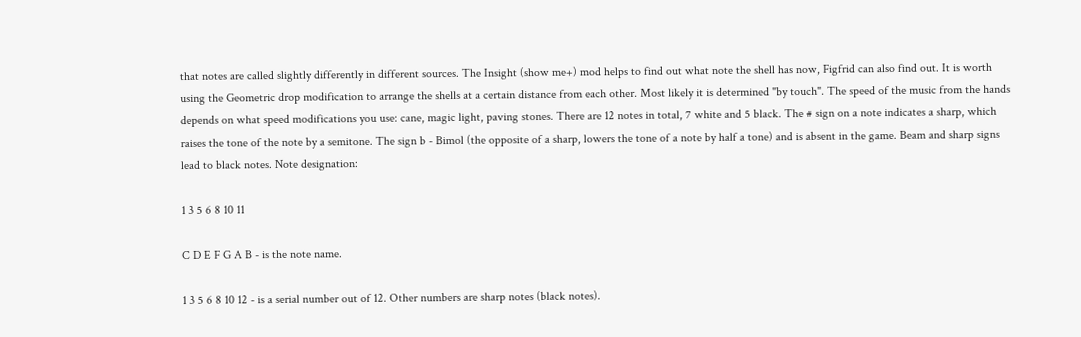that notes are called slightly differently in different sources. The Insight (show me+) mod helps to find out what note the shell has now, Figfrid can also find out. It is worth using the Geometric drop modification to arrange the shells at a certain distance from each other. Most likely it is determined "by touch". The speed of the music from the hands depends on what speed modifications you use: cane, magic light, paving stones. There are 12 notes in total, 7 white and 5 black. The # sign on a note indicates a sharp, which raises the tone of the note by a semitone. The sign b - Bimol (the opposite of a sharp, lowers the tone of a note by half a tone) and is absent in the game. Beam and sharp signs lead to black notes. Note designation:

1 3 5 6 8 10 11

C D E F G A B - is the note name.

1 3 5 6 8 10 12 - is a serial number out of 12. Other numbers are sharp notes (black notes).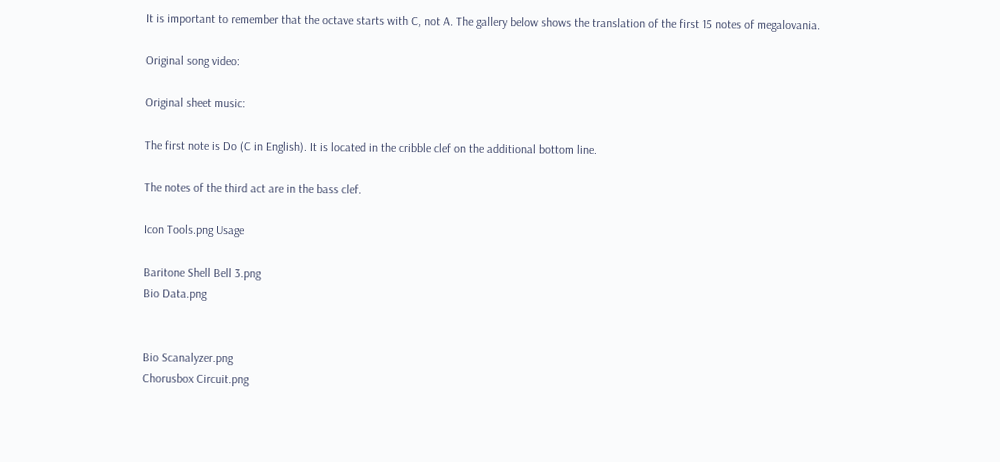It is important to remember that the octave starts with C, not A. The gallery below shows the translation of the first 15 notes of megalovania.

Original song video:

Original sheet music:

The first note is Do (C in English). It is located in the cribble clef on the additional bottom line.

The notes of the third act are in the bass clef.

Icon Tools.png Usage

Baritone Shell Bell 3.png
Bio Data.png


Bio Scanalyzer.png
Chorusbox Circuit.png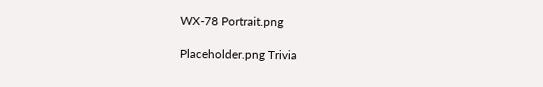WX-78 Portrait.png

Placeholder.png Trivia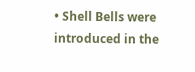• Shell Bells were introduced in the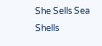She Sells Sea Shells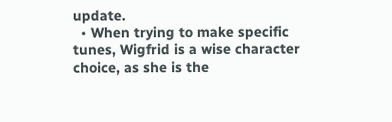update.
  • When trying to make specific tunes, Wigfrid is a wise character choice, as she is the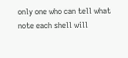only one who can tell what note each shell will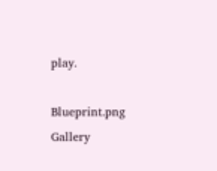play.

Blueprint.png Gallery